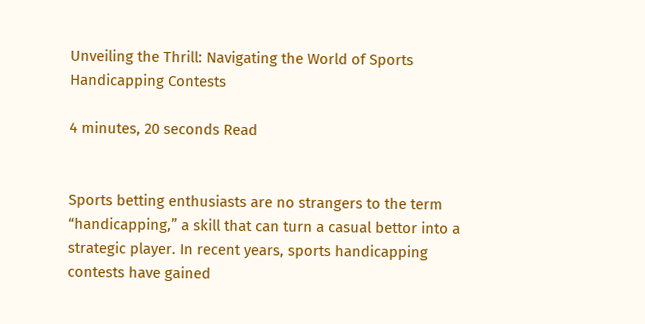Unveiling the Thrill: Navigating the World of Sports Handicapping Contests

4 minutes, 20 seconds Read


Sports betting enthusiasts are no strangers to the term “handicapping,” a skill that can turn a casual bettor into a strategic player. In recent years, sports handicapping contests have gained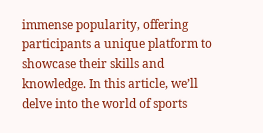immense popularity, offering participants a unique platform to showcase their skills and knowledge. In this article, we’ll delve into the world of sports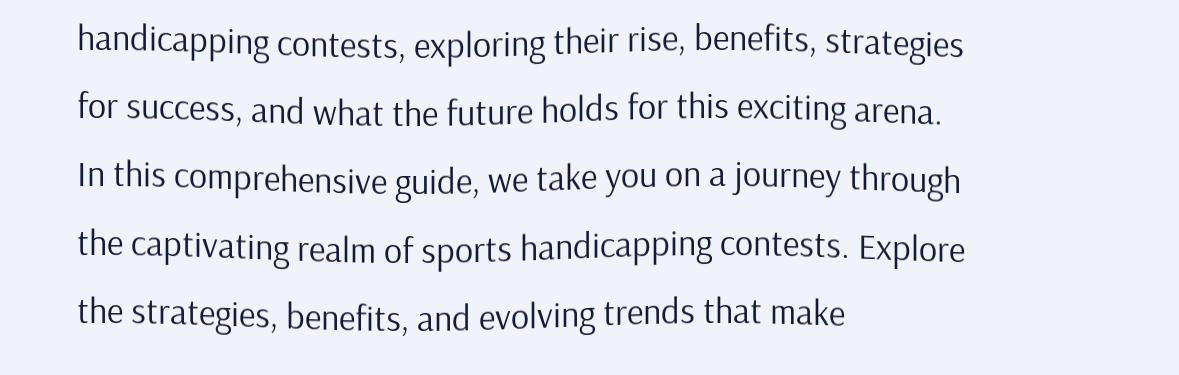handicapping contests, exploring their rise, benefits, strategies for success, and what the future holds for this exciting arena. In this comprehensive guide, we take you on a journey through the captivating realm of sports handicapping contests. Explore the strategies, benefits, and evolving trends that make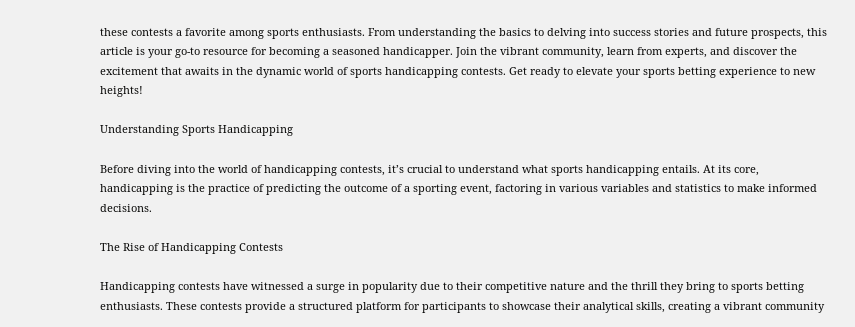these contests a favorite among sports enthusiasts. From understanding the basics to delving into success stories and future prospects, this article is your go-to resource for becoming a seasoned handicapper. Join the vibrant community, learn from experts, and discover the excitement that awaits in the dynamic world of sports handicapping contests. Get ready to elevate your sports betting experience to new heights!

Understanding Sports Handicapping

Before diving into the world of handicapping contests, it’s crucial to understand what sports handicapping entails. At its core, handicapping is the practice of predicting the outcome of a sporting event, factoring in various variables and statistics to make informed decisions.

The Rise of Handicapping Contests

Handicapping contests have witnessed a surge in popularity due to their competitive nature and the thrill they bring to sports betting enthusiasts. These contests provide a structured platform for participants to showcase their analytical skills, creating a vibrant community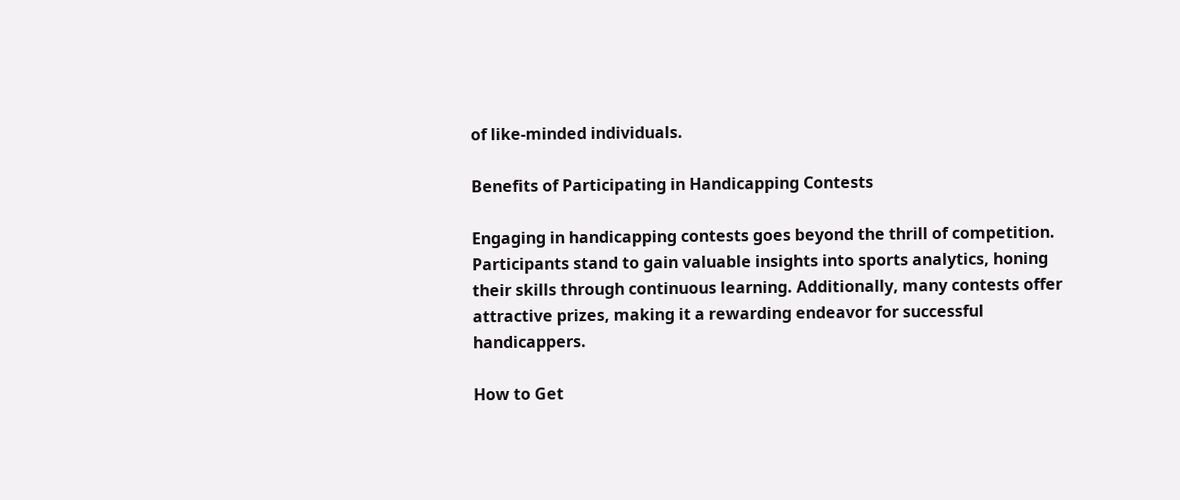of like-minded individuals.

Benefits of Participating in Handicapping Contests

Engaging in handicapping contests goes beyond the thrill of competition. Participants stand to gain valuable insights into sports analytics, honing their skills through continuous learning. Additionally, many contests offer attractive prizes, making it a rewarding endeavor for successful handicappers.

How to Get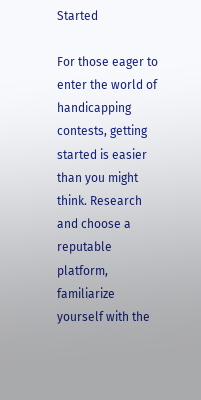Started

For those eager to enter the world of handicapping contests, getting started is easier than you might think. Research and choose a reputable platform, familiarize yourself with the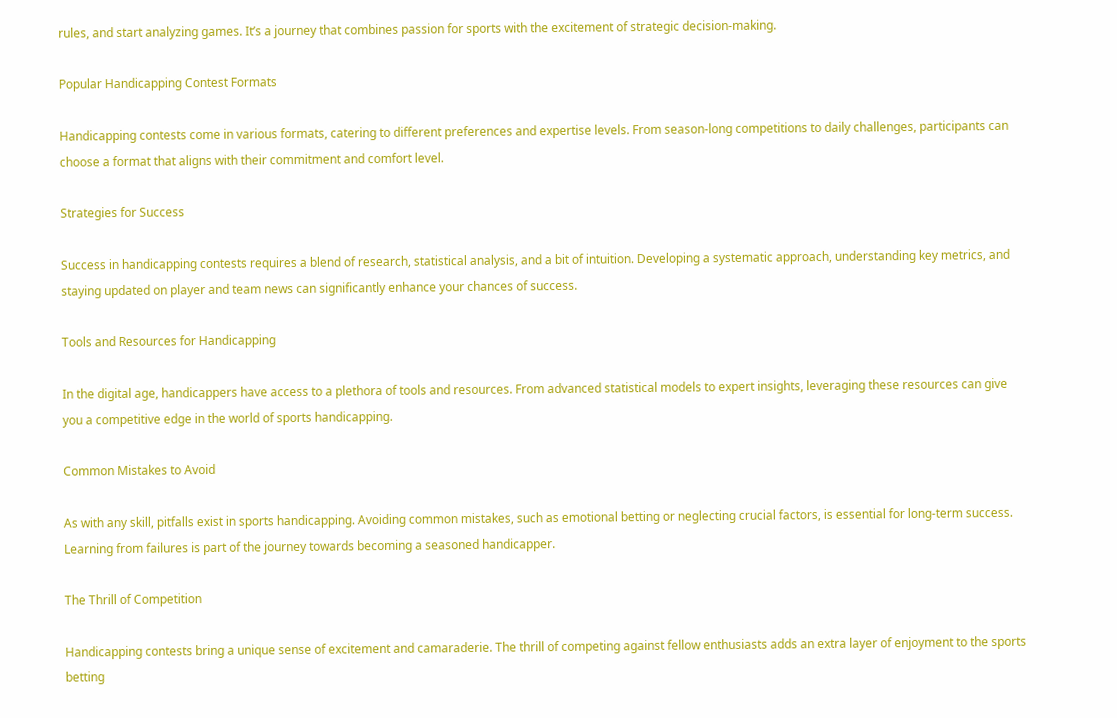rules, and start analyzing games. It’s a journey that combines passion for sports with the excitement of strategic decision-making.

Popular Handicapping Contest Formats

Handicapping contests come in various formats, catering to different preferences and expertise levels. From season-long competitions to daily challenges, participants can choose a format that aligns with their commitment and comfort level.

Strategies for Success

Success in handicapping contests requires a blend of research, statistical analysis, and a bit of intuition. Developing a systematic approach, understanding key metrics, and staying updated on player and team news can significantly enhance your chances of success.

Tools and Resources for Handicapping

In the digital age, handicappers have access to a plethora of tools and resources. From advanced statistical models to expert insights, leveraging these resources can give you a competitive edge in the world of sports handicapping.

Common Mistakes to Avoid

As with any skill, pitfalls exist in sports handicapping. Avoiding common mistakes, such as emotional betting or neglecting crucial factors, is essential for long-term success. Learning from failures is part of the journey towards becoming a seasoned handicapper.

The Thrill of Competition

Handicapping contests bring a unique sense of excitement and camaraderie. The thrill of competing against fellow enthusiasts adds an extra layer of enjoyment to the sports betting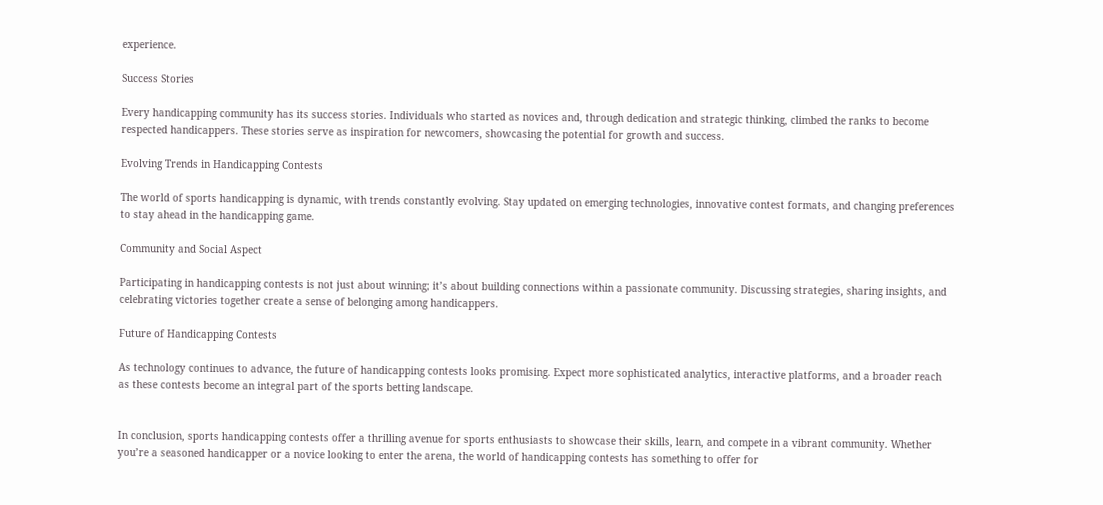experience.

Success Stories

Every handicapping community has its success stories. Individuals who started as novices and, through dedication and strategic thinking, climbed the ranks to become respected handicappers. These stories serve as inspiration for newcomers, showcasing the potential for growth and success.

Evolving Trends in Handicapping Contests

The world of sports handicapping is dynamic, with trends constantly evolving. Stay updated on emerging technologies, innovative contest formats, and changing preferences to stay ahead in the handicapping game.

Community and Social Aspect

Participating in handicapping contests is not just about winning; it’s about building connections within a passionate community. Discussing strategies, sharing insights, and celebrating victories together create a sense of belonging among handicappers.

Future of Handicapping Contests

As technology continues to advance, the future of handicapping contests looks promising. Expect more sophisticated analytics, interactive platforms, and a broader reach as these contests become an integral part of the sports betting landscape.


In conclusion, sports handicapping contests offer a thrilling avenue for sports enthusiasts to showcase their skills, learn, and compete in a vibrant community. Whether you’re a seasoned handicapper or a novice looking to enter the arena, the world of handicapping contests has something to offer for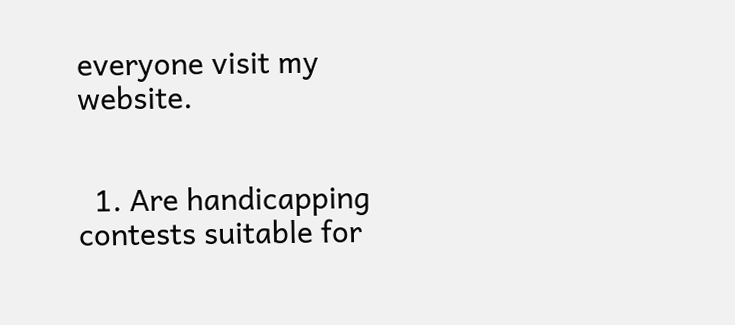everyone visit my website.


  1. Are handicapping contests suitable for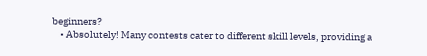beginners?
    • Absolutely! Many contests cater to different skill levels, providing a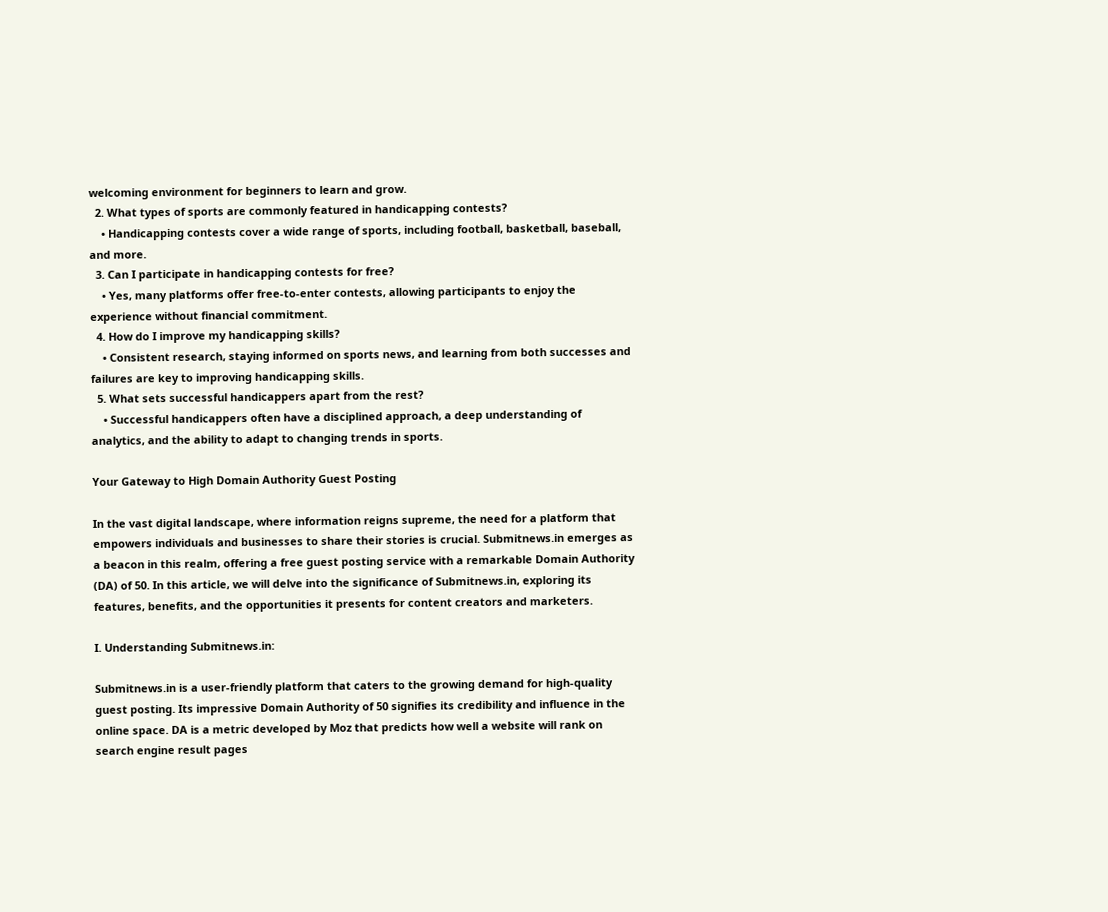welcoming environment for beginners to learn and grow.
  2. What types of sports are commonly featured in handicapping contests?
    • Handicapping contests cover a wide range of sports, including football, basketball, baseball, and more.
  3. Can I participate in handicapping contests for free?
    • Yes, many platforms offer free-to-enter contests, allowing participants to enjoy the experience without financial commitment.
  4. How do I improve my handicapping skills?
    • Consistent research, staying informed on sports news, and learning from both successes and failures are key to improving handicapping skills.
  5. What sets successful handicappers apart from the rest?
    • Successful handicappers often have a disciplined approach, a deep understanding of analytics, and the ability to adapt to changing trends in sports.

Your Gateway to High Domain Authority Guest Posting

In the vast digital landscape, where information reigns supreme, the need for a platform that empowers individuals and businesses to share their stories is crucial. Submitnews.in emerges as a beacon in this realm, offering a free guest posting service with a remarkable Domain Authority (DA) of 50. In this article, we will delve into the significance of Submitnews.in, exploring its features, benefits, and the opportunities it presents for content creators and marketers.

I. Understanding Submitnews.in:

Submitnews.in is a user-friendly platform that caters to the growing demand for high-quality guest posting. Its impressive Domain Authority of 50 signifies its credibility and influence in the online space. DA is a metric developed by Moz that predicts how well a website will rank on search engine result pages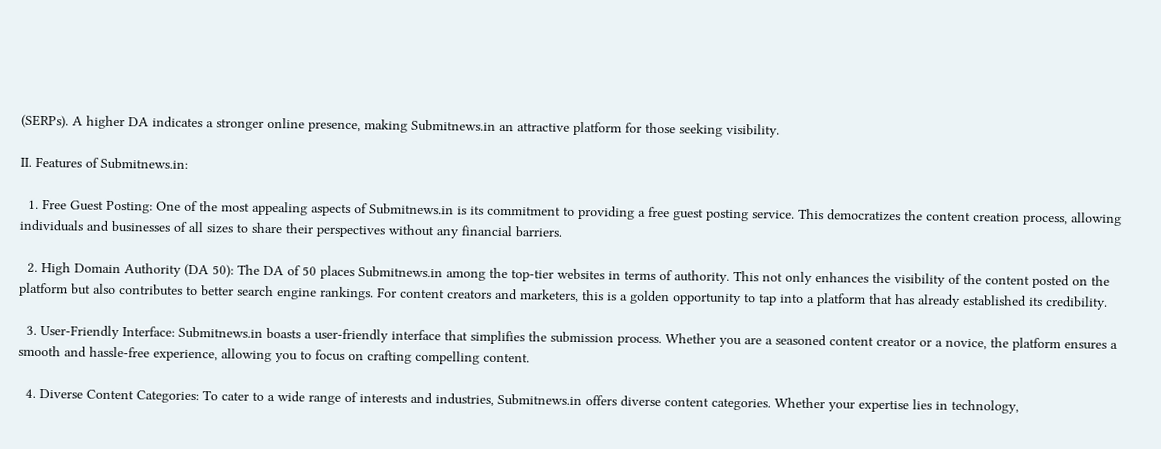(SERPs). A higher DA indicates a stronger online presence, making Submitnews.in an attractive platform for those seeking visibility.

II. Features of Submitnews.in:

  1. Free Guest Posting: One of the most appealing aspects of Submitnews.in is its commitment to providing a free guest posting service. This democratizes the content creation process, allowing individuals and businesses of all sizes to share their perspectives without any financial barriers.

  2. High Domain Authority (DA 50): The DA of 50 places Submitnews.in among the top-tier websites in terms of authority. This not only enhances the visibility of the content posted on the platform but also contributes to better search engine rankings. For content creators and marketers, this is a golden opportunity to tap into a platform that has already established its credibility.

  3. User-Friendly Interface: Submitnews.in boasts a user-friendly interface that simplifies the submission process. Whether you are a seasoned content creator or a novice, the platform ensures a smooth and hassle-free experience, allowing you to focus on crafting compelling content.

  4. Diverse Content Categories: To cater to a wide range of interests and industries, Submitnews.in offers diverse content categories. Whether your expertise lies in technology,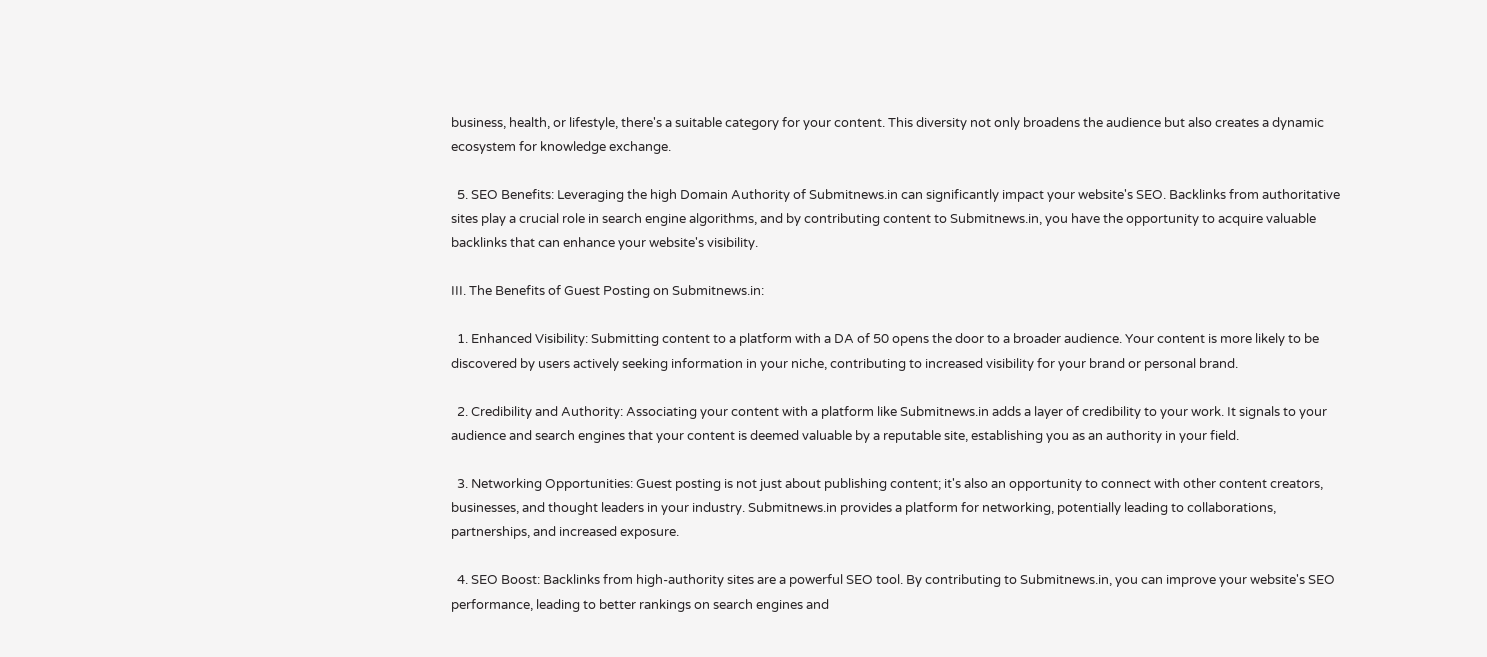business, health, or lifestyle, there's a suitable category for your content. This diversity not only broadens the audience but also creates a dynamic ecosystem for knowledge exchange.

  5. SEO Benefits: Leveraging the high Domain Authority of Submitnews.in can significantly impact your website's SEO. Backlinks from authoritative sites play a crucial role in search engine algorithms, and by contributing content to Submitnews.in, you have the opportunity to acquire valuable backlinks that can enhance your website's visibility.

III. The Benefits of Guest Posting on Submitnews.in:

  1. Enhanced Visibility: Submitting content to a platform with a DA of 50 opens the door to a broader audience. Your content is more likely to be discovered by users actively seeking information in your niche, contributing to increased visibility for your brand or personal brand.

  2. Credibility and Authority: Associating your content with a platform like Submitnews.in adds a layer of credibility to your work. It signals to your audience and search engines that your content is deemed valuable by a reputable site, establishing you as an authority in your field.

  3. Networking Opportunities: Guest posting is not just about publishing content; it's also an opportunity to connect with other content creators, businesses, and thought leaders in your industry. Submitnews.in provides a platform for networking, potentially leading to collaborations, partnerships, and increased exposure.

  4. SEO Boost: Backlinks from high-authority sites are a powerful SEO tool. By contributing to Submitnews.in, you can improve your website's SEO performance, leading to better rankings on search engines and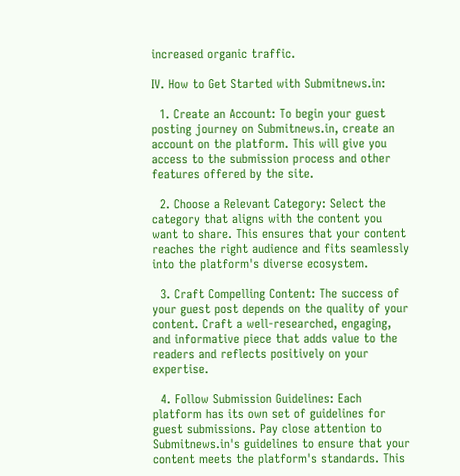increased organic traffic.

IV. How to Get Started with Submitnews.in:

  1. Create an Account: To begin your guest posting journey on Submitnews.in, create an account on the platform. This will give you access to the submission process and other features offered by the site.

  2. Choose a Relevant Category: Select the category that aligns with the content you want to share. This ensures that your content reaches the right audience and fits seamlessly into the platform's diverse ecosystem.

  3. Craft Compelling Content: The success of your guest post depends on the quality of your content. Craft a well-researched, engaging, and informative piece that adds value to the readers and reflects positively on your expertise.

  4. Follow Submission Guidelines: Each platform has its own set of guidelines for guest submissions. Pay close attention to Submitnews.in's guidelines to ensure that your content meets the platform's standards. This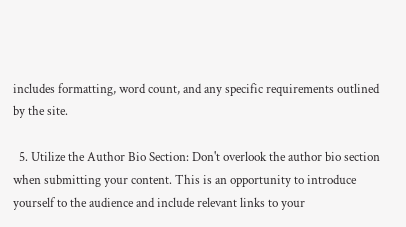includes formatting, word count, and any specific requirements outlined by the site.

  5. Utilize the Author Bio Section: Don't overlook the author bio section when submitting your content. This is an opportunity to introduce yourself to the audience and include relevant links to your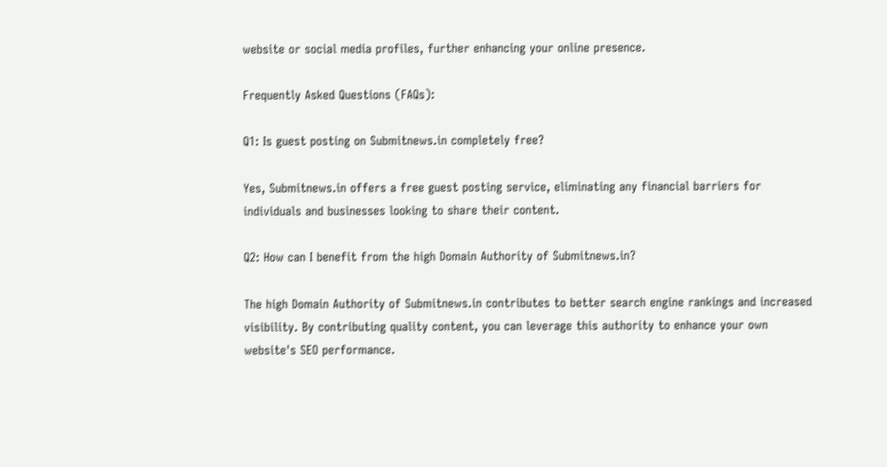website or social media profiles, further enhancing your online presence.

Frequently Asked Questions (FAQs):

Q1: Is guest posting on Submitnews.in completely free?

Yes, Submitnews.in offers a free guest posting service, eliminating any financial barriers for individuals and businesses looking to share their content.

Q2: How can I benefit from the high Domain Authority of Submitnews.in?

The high Domain Authority of Submitnews.in contributes to better search engine rankings and increased visibility. By contributing quality content, you can leverage this authority to enhance your own website's SEO performance.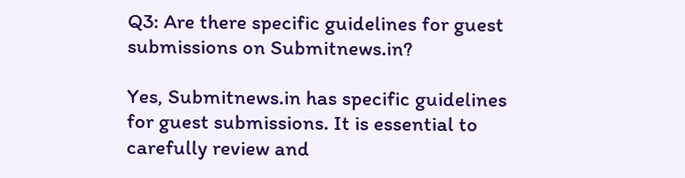Q3: Are there specific guidelines for guest submissions on Submitnews.in?

Yes, Submitnews.in has specific guidelines for guest submissions. It is essential to carefully review and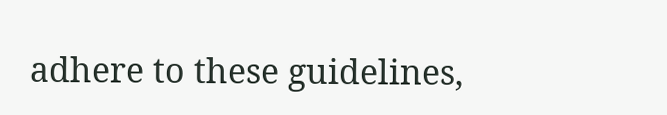adhere to these guidelines,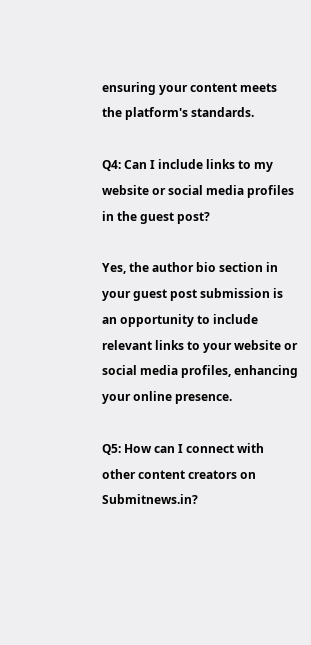ensuring your content meets the platform's standards.

Q4: Can I include links to my website or social media profiles in the guest post?

Yes, the author bio section in your guest post submission is an opportunity to include relevant links to your website or social media profiles, enhancing your online presence.

Q5: How can I connect with other content creators on Submitnews.in?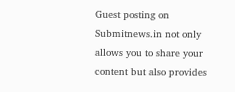Guest posting on Submitnews.in not only allows you to share your content but also provides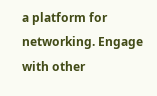a platform for networking. Engage with other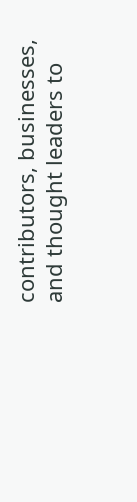contributors, businesses, and thought leaders to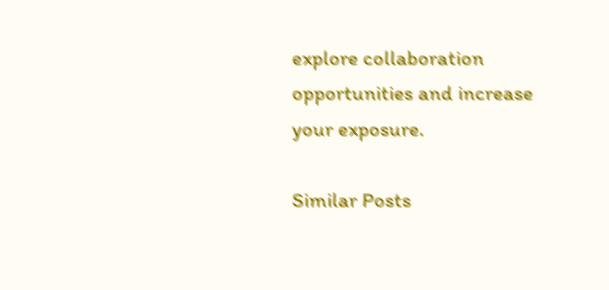explore collaboration opportunities and increase your exposure.

Similar Posts